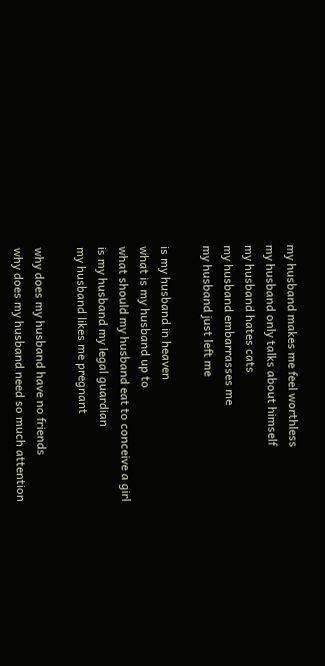my husband makes me feel worthless
my husband only talks about himself
my husband hates cats
my husband embarrasses me
my husband just left me

is my husband in heaven
what is my husband up to
what should my husband eat to conceive a girl
is my husband my legal guardian
my husband likes me pregnant

why does my husband have no friends
why does my husband need so much attention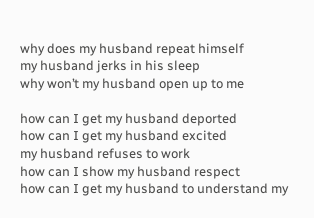why does my husband repeat himself
my husband jerks in his sleep
why won’t my husband open up to me

how can I get my husband deported
how can I get my husband excited
my husband refuses to work
how can I show my husband respect
how can I get my husband to understand my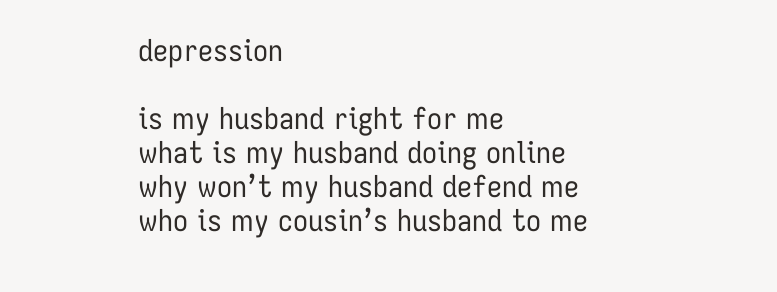depression

is my husband right for me
what is my husband doing online
why won’t my husband defend me
who is my cousin’s husband to me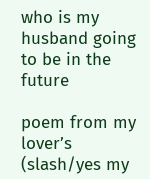who is my husband going to be in the future

poem from my lover’s (slash/yes my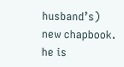husband’s) new chapbook. he is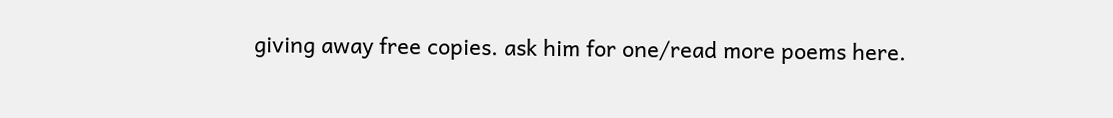giving away free copies. ask him for one/read more poems here.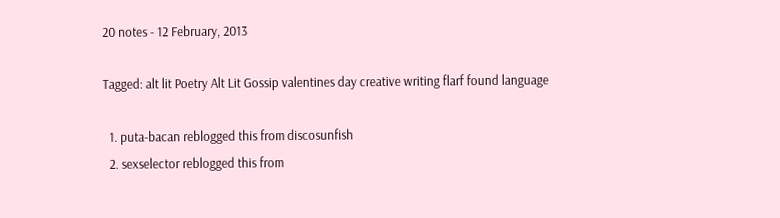20 notes - 12 February, 2013

Tagged: alt lit Poetry Alt Lit Gossip valentines day creative writing flarf found language

  1. puta-bacan reblogged this from discosunfish
  2. sexselector reblogged this from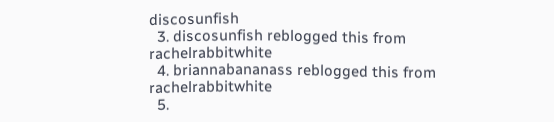discosunfish
  3. discosunfish reblogged this from rachelrabbitwhite
  4. briannabananass reblogged this from rachelrabbitwhite
  5.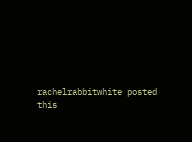rachelrabbitwhite posted this